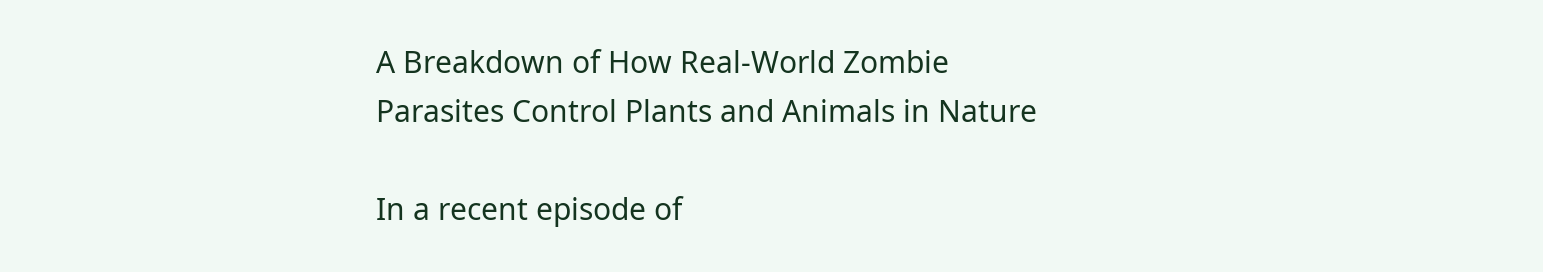A Breakdown of How Real-World Zombie Parasites Control Plants and Animals in Nature

In a recent episode of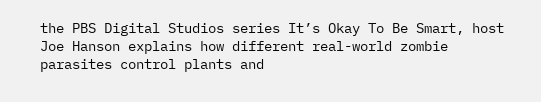the PBS Digital Studios series It’s Okay To Be Smart, host Joe Hanson explains how different real-world zombie parasites control plants and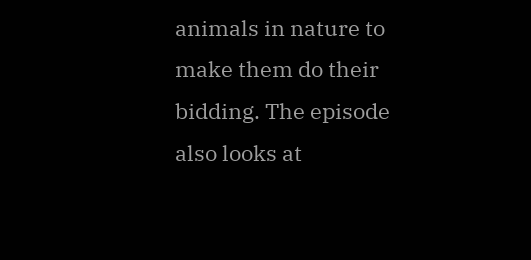animals in nature to make them do their bidding. The episode also looks at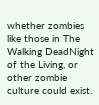whether zombies like those in The Walking DeadNight of the Living, or other zombie culture could exist.